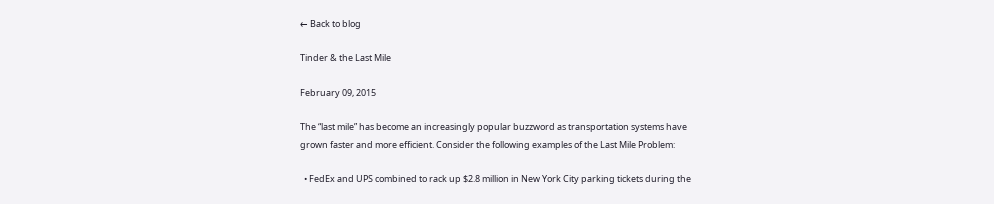← Back to blog

Tinder & the Last Mile

February 09, 2015

The “last mile” has become an increasingly popular buzzword as transportation systems have grown faster and more efficient. Consider the following examples of the Last Mile Problem:

  • FedEx and UPS combined to rack up $2.8 million in New York City parking tickets during the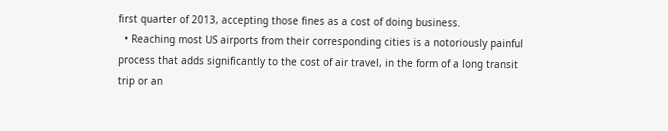first quarter of 2013, accepting those fines as a cost of doing business.
  • Reaching most US airports from their corresponding cities is a notoriously painful process that adds significantly to the cost of air travel, in the form of a long transit trip or an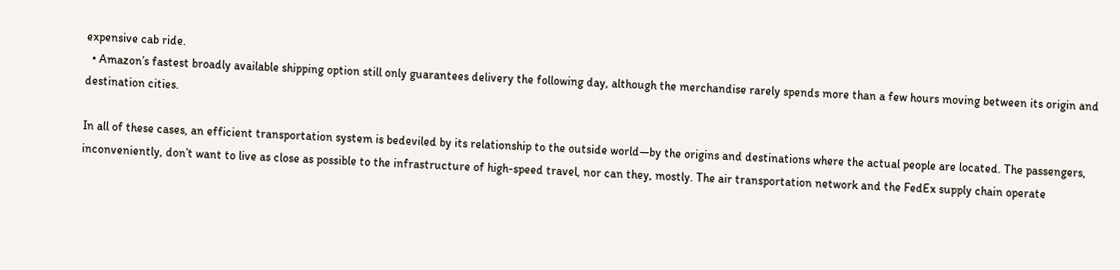expensive cab ride.
  • Amazon’s fastest broadly available shipping option still only guarantees delivery the following day, although the merchandise rarely spends more than a few hours moving between its origin and destination cities.

In all of these cases, an efficient transportation system is bedeviled by its relationship to the outside world—by the origins and destinations where the actual people are located. The passengers, inconveniently, don’t want to live as close as possible to the infrastructure of high-speed travel, nor can they, mostly. The air transportation network and the FedEx supply chain operate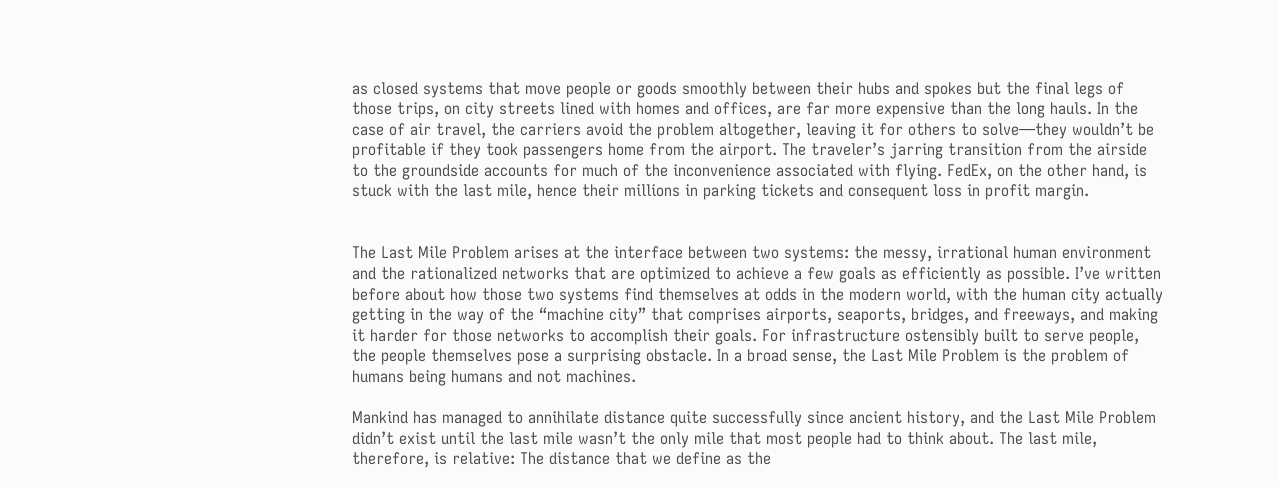as closed systems that move people or goods smoothly between their hubs and spokes but the final legs of those trips, on city streets lined with homes and offices, are far more expensive than the long hauls. In the case of air travel, the carriers avoid the problem altogether, leaving it for others to solve—they wouldn’t be profitable if they took passengers home from the airport. The traveler’s jarring transition from the airside to the groundside accounts for much of the inconvenience associated with flying. FedEx, on the other hand, is stuck with the last mile, hence their millions in parking tickets and consequent loss in profit margin.


The Last Mile Problem arises at the interface between two systems: the messy, irrational human environment and the rationalized networks that are optimized to achieve a few goals as efficiently as possible. I’ve written before about how those two systems find themselves at odds in the modern world, with the human city actually getting in the way of the “machine city” that comprises airports, seaports, bridges, and freeways, and making it harder for those networks to accomplish their goals. For infrastructure ostensibly built to serve people, the people themselves pose a surprising obstacle. In a broad sense, the Last Mile Problem is the problem of humans being humans and not machines.

Mankind has managed to annihilate distance quite successfully since ancient history, and the Last Mile Problem didn’t exist until the last mile wasn’t the only mile that most people had to think about. The last mile, therefore, is relative: The distance that we define as the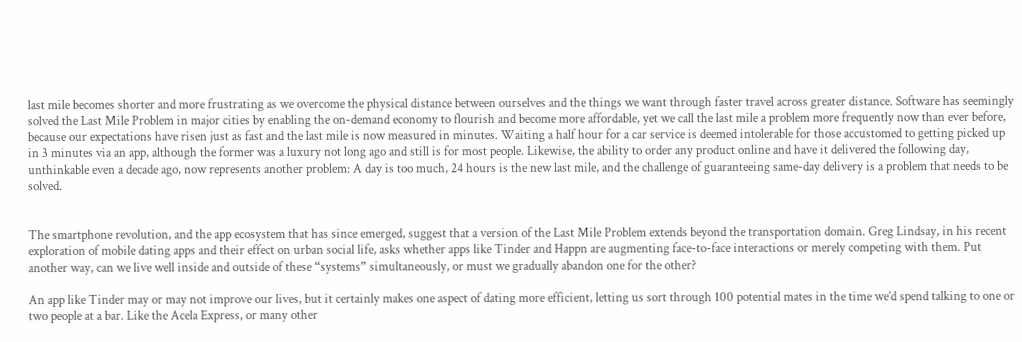last mile becomes shorter and more frustrating as we overcome the physical distance between ourselves and the things we want through faster travel across greater distance. Software has seemingly solved the Last Mile Problem in major cities by enabling the on-demand economy to flourish and become more affordable, yet we call the last mile a problem more frequently now than ever before, because our expectations have risen just as fast and the last mile is now measured in minutes. Waiting a half hour for a car service is deemed intolerable for those accustomed to getting picked up in 3 minutes via an app, although the former was a luxury not long ago and still is for most people. Likewise, the ability to order any product online and have it delivered the following day, unthinkable even a decade ago, now represents another problem: A day is too much, 24 hours is the new last mile, and the challenge of guaranteeing same-day delivery is a problem that needs to be solved.


The smartphone revolution, and the app ecosystem that has since emerged, suggest that a version of the Last Mile Problem extends beyond the transportation domain. Greg Lindsay, in his recent exploration of mobile dating apps and their effect on urban social life, asks whether apps like Tinder and Happn are augmenting face-to-face interactions or merely competing with them. Put another way, can we live well inside and outside of these “systems” simultaneously, or must we gradually abandon one for the other?

An app like Tinder may or may not improve our lives, but it certainly makes one aspect of dating more efficient, letting us sort through 100 potential mates in the time we’d spend talking to one or two people at a bar. Like the Acela Express, or many other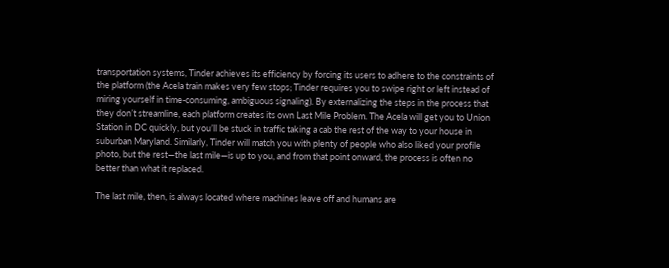transportation systems, Tinder achieves its efficiency by forcing its users to adhere to the constraints of the platform (the Acela train makes very few stops; Tinder requires you to swipe right or left instead of miring yourself in time-consuming, ambiguous signaling). By externalizing the steps in the process that they don’t streamline, each platform creates its own Last Mile Problem. The Acela will get you to Union Station in DC quickly, but you’ll be stuck in traffic taking a cab the rest of the way to your house in suburban Maryland. Similarly, Tinder will match you with plenty of people who also liked your profile photo, but the rest—the last mile—is up to you, and from that point onward, the process is often no better than what it replaced.

The last mile, then, is always located where machines leave off and humans are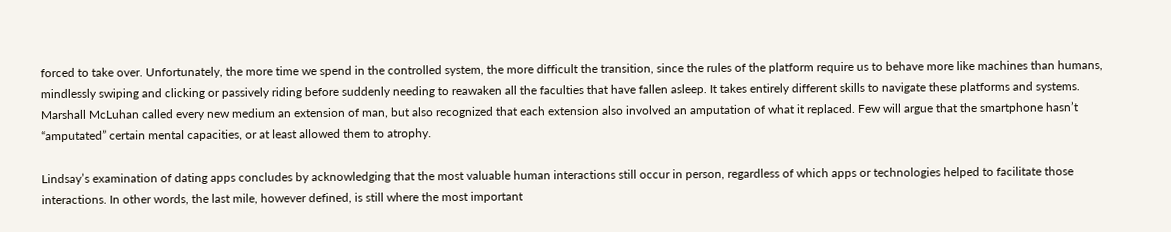forced to take over. Unfortunately, the more time we spend in the controlled system, the more difficult the transition, since the rules of the platform require us to behave more like machines than humans, mindlessly swiping and clicking or passively riding before suddenly needing to reawaken all the faculties that have fallen asleep. It takes entirely different skills to navigate these platforms and systems. Marshall McLuhan called every new medium an extension of man, but also recognized that each extension also involved an amputation of what it replaced. Few will argue that the smartphone hasn’t “amputated” certain mental capacities, or at least allowed them to atrophy.

Lindsay’s examination of dating apps concludes by acknowledging that the most valuable human interactions still occur in person, regardless of which apps or technologies helped to facilitate those interactions. In other words, the last mile, however defined, is still where the most important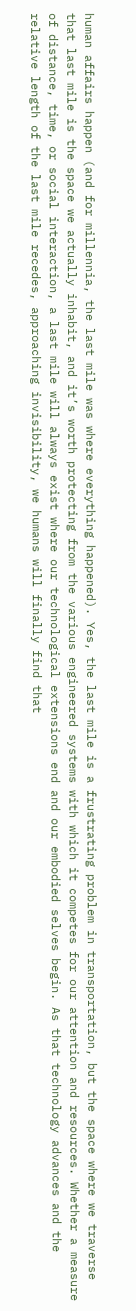human affairs happen (and for millennia, the last mile was where everything happened). Yes, the last mile is a frustrating problem in transportation, but the space where we traverse that last mile is the space we actually inhabit, and it’s worth protecting from the various engineered systems with which it competes for our attention and resources. Whether a measure of distance, time, or social interaction, a last mile will always exist where our technological extensions end and our embodied selves begin. As that technology advances and the relative length of the last mile recedes, approaching invisibility, we humans will finally find that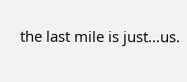the last mile is just…us.